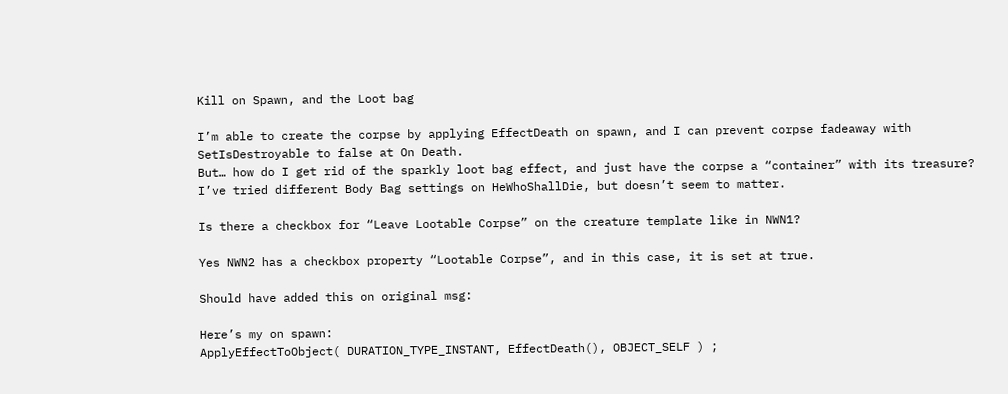Kill on Spawn, and the Loot bag

I’m able to create the corpse by applying EffectDeath on spawn, and I can prevent corpse fadeaway with SetIsDestroyable to false at On Death.
But… how do I get rid of the sparkly loot bag effect, and just have the corpse a “container” with its treasure?
I’ve tried different Body Bag settings on HeWhoShallDie, but doesn’t seem to matter.

Is there a checkbox for “Leave Lootable Corpse” on the creature template like in NWN1?

Yes NWN2 has a checkbox property “Lootable Corpse”, and in this case, it is set at true.

Should have added this on original msg:

Here’s my on spawn:
ApplyEffectToObject( DURATION_TYPE_INSTANT, EffectDeath(), OBJECT_SELF ) ;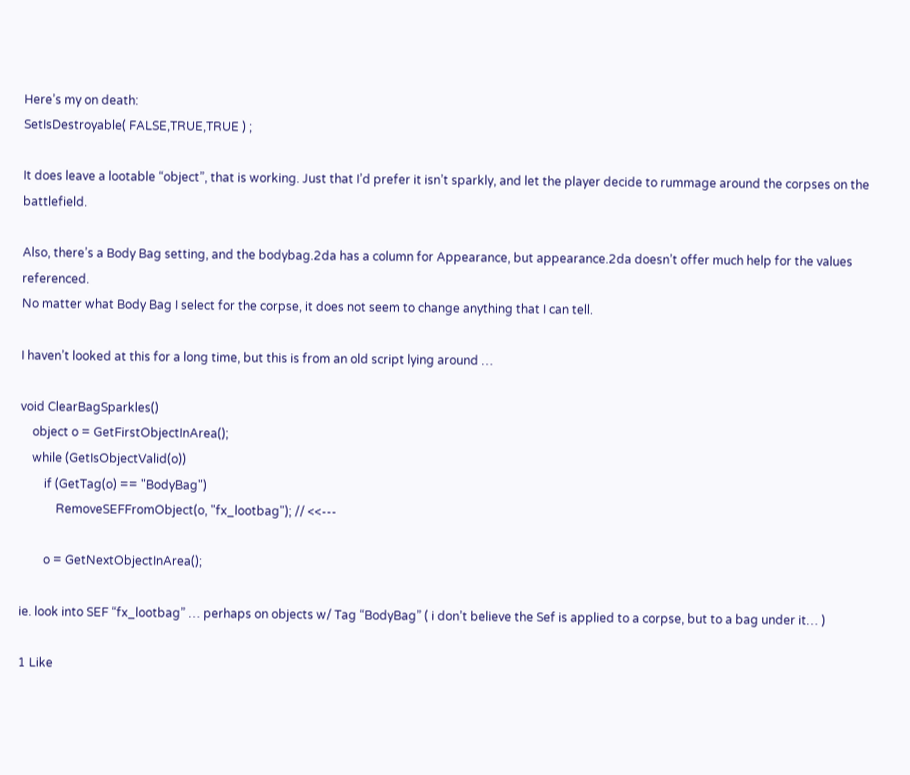Here’s my on death:
SetIsDestroyable( FALSE,TRUE,TRUE ) ;

It does leave a lootable “object”, that is working. Just that I’d prefer it isn’t sparkly, and let the player decide to rummage around the corpses on the battlefield.

Also, there’s a Body Bag setting, and the bodybag.2da has a column for Appearance, but appearance.2da doesn’t offer much help for the values referenced.
No matter what Body Bag I select for the corpse, it does not seem to change anything that I can tell.

I haven’t looked at this for a long time, but this is from an old script lying around …

void ClearBagSparkles()
    object o = GetFirstObjectInArea();
    while (GetIsObjectValid(o))
        if (GetTag(o) == "BodyBag")
            RemoveSEFFromObject(o, "fx_lootbag"); // <<---

        o = GetNextObjectInArea();

ie. look into SEF “fx_lootbag” … perhaps on objects w/ Tag “BodyBag” ( i don’t believe the Sef is applied to a corpse, but to a bag under it… )

1 Like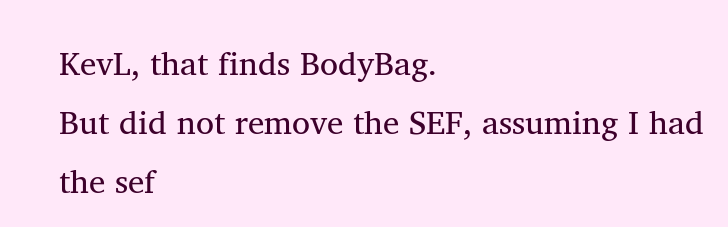KevL, that finds BodyBag.
But did not remove the SEF, assuming I had the sef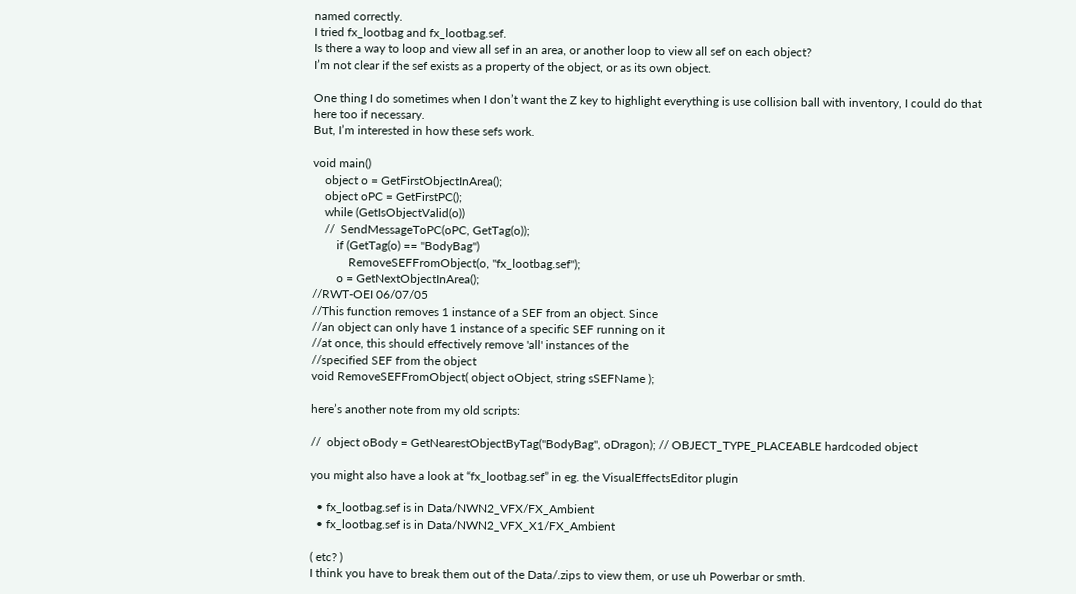named correctly.
I tried fx_lootbag and fx_lootbag.sef.
Is there a way to loop and view all sef in an area, or another loop to view all sef on each object?
I’m not clear if the sef exists as a property of the object, or as its own object.

One thing I do sometimes when I don’t want the Z key to highlight everything is use collision ball with inventory, I could do that here too if necessary.
But, I’m interested in how these sefs work.

void main()
    object o = GetFirstObjectInArea();
    object oPC = GetFirstPC();
    while (GetIsObjectValid(o))
    //  SendMessageToPC(oPC, GetTag(o));
        if (GetTag(o) == "BodyBag")
            RemoveSEFFromObject(o, "fx_lootbag.sef");
        o = GetNextObjectInArea();
//RWT-OEI 06/07/05
//This function removes 1 instance of a SEF from an object. Since
//an object can only have 1 instance of a specific SEF running on it
//at once, this should effectively remove 'all' instances of the
//specified SEF from the object
void RemoveSEFFromObject( object oObject, string sSEFName );

here’s another note from my old scripts:

//  object oBody = GetNearestObjectByTag("BodyBag", oDragon); // OBJECT_TYPE_PLACEABLE hardcoded object

you might also have a look at “fx_lootbag.sef” in eg. the VisualEffectsEditor plugin

  • fx_lootbag.sef is in Data/NWN2_VFX/FX_Ambient
  • fx_lootbag.sef is in Data/NWN2_VFX_X1/FX_Ambient

( etc? )
I think you have to break them out of the Data/.zips to view them, or use uh Powerbar or smth.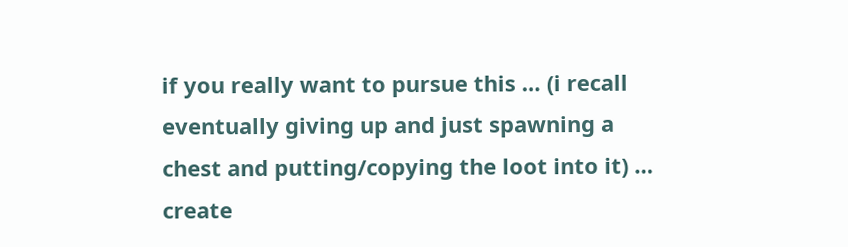if you really want to pursue this … (i recall eventually giving up and just spawning a chest and putting/copying the loot into it) … create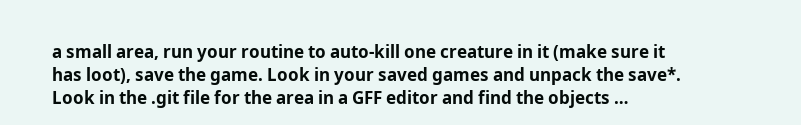a small area, run your routine to auto-kill one creature in it (make sure it has loot), save the game. Look in your saved games and unpack the save*. Look in the .git file for the area in a GFF editor and find the objects …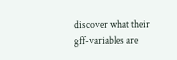discover what their gff-variables are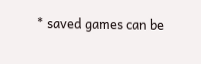* saved games can be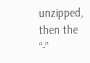unzipped, then the “-”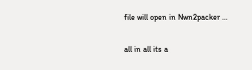file will open in Nwn2packer …

all in all its a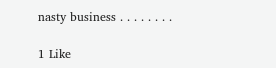nasty business . . . . . . . .

1 Like